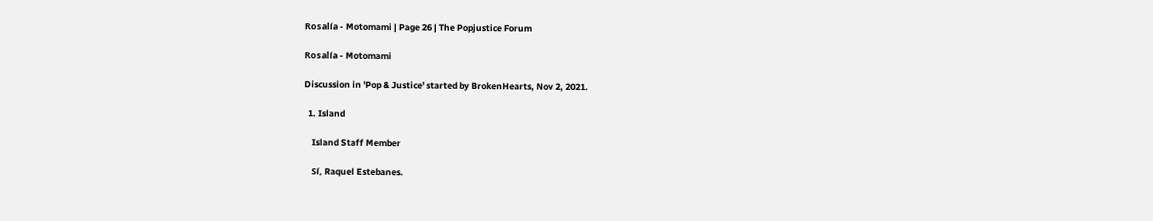Rosalía - Motomami | Page 26 | The Popjustice Forum

Rosalía - Motomami

Discussion in 'Pop & Justice' started by BrokenHearts, Nov 2, 2021.

  1. Island

    Island Staff Member

    Sí, Raquel Estebanes.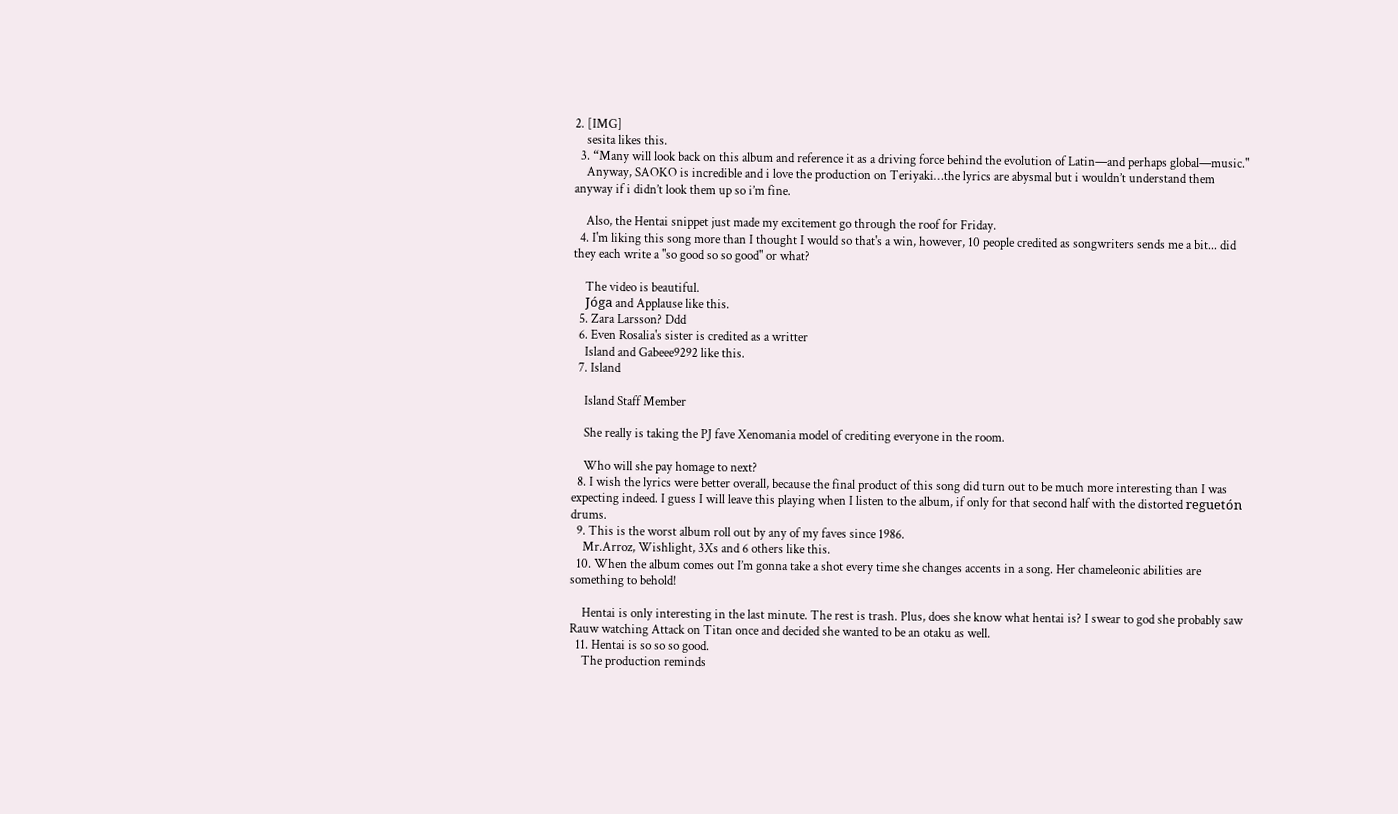2. [IMG]
    sesita likes this.
  3. “Many will look back on this album and reference it as a driving force behind the evolution of Latin—and perhaps global—music."
    Anyway, SAOKO is incredible and i love the production on Teriyaki…the lyrics are abysmal but i wouldn’t understand them anyway if i didn’t look them up so i’m fine.

    Also, the Hentai snippet just made my excitement go through the roof for Friday.
  4. I'm liking this song more than I thought I would so that's a win, however, 10 people credited as songwriters sends me a bit... did they each write a "so good so so good" or what?

    The video is beautiful.
    Jóga and Applause like this.
  5. Zara Larsson? Ddd
  6. Even Rosalia's sister is credited as a writter
    Island and Gabeee9292 like this.
  7. Island

    Island Staff Member

    She really is taking the PJ fave Xenomania model of crediting everyone in the room.

    Who will she pay homage to next?
  8. I wish the lyrics were better overall, because the final product of this song did turn out to be much more interesting than I was expecting indeed. I guess I will leave this playing when I listen to the album, if only for that second half with the distorted reguetón drums.
  9. This is the worst album roll out by any of my faves since 1986.
    Mr.Arroz, Wishlight, 3Xs and 6 others like this.
  10. When the album comes out I’m gonna take a shot every time she changes accents in a song. Her chameleonic abilities are something to behold!

    Hentai is only interesting in the last minute. The rest is trash. Plus, does she know what hentai is? I swear to god she probably saw Rauw watching Attack on Titan once and decided she wanted to be an otaku as well.
  11. Hentai is so so so good.
    The production reminds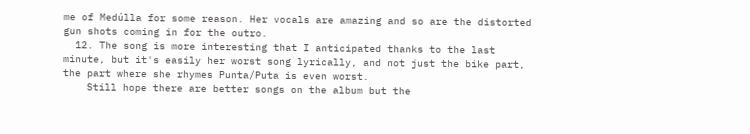me of Medúlla for some reason. Her vocals are amazing and so are the distorted gun shots coming in for the outro.
  12. The song is more interesting that I anticipated thanks to the last minute, but it's easily her worst song lyrically, and not just the bike part, the part where she rhymes Punta/Puta is even worst.
    Still hope there are better songs on the album but the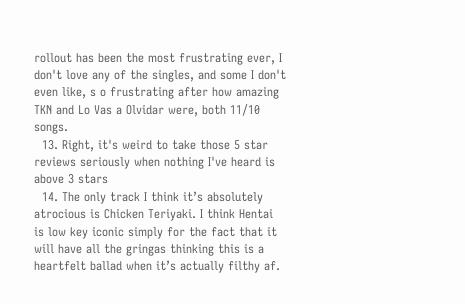rollout has been the most frustrating ever, I don't love any of the singles, and some I don't even like, s o frustrating after how amazing TKN and Lo Vas a Olvidar were, both 11/10 songs.
  13. Right, it's weird to take those 5 star reviews seriously when nothing I've heard is above 3 stars
  14. The only track I think it’s absolutely atrocious is Chicken Teriyaki. I think Hentai is low key iconic simply for the fact that it will have all the gringas thinking this is a heartfelt ballad when it’s actually filthy af.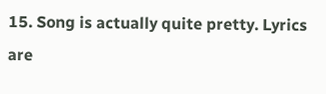15. Song is actually quite pretty. Lyrics are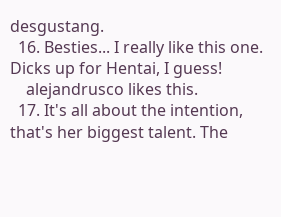desgustang.
  16. Besties... I really like this one. Dicks up for Hentai, I guess!
    alejandrusco likes this.
  17. It's all about the intention, that's her biggest talent. The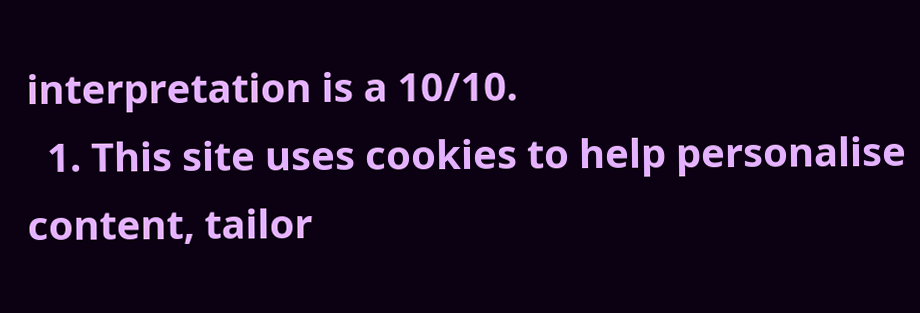interpretation is a 10/10.
  1. This site uses cookies to help personalise content, tailor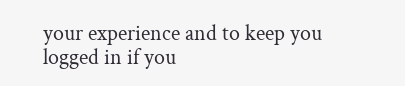your experience and to keep you logged in if you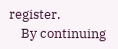register.
    By continuing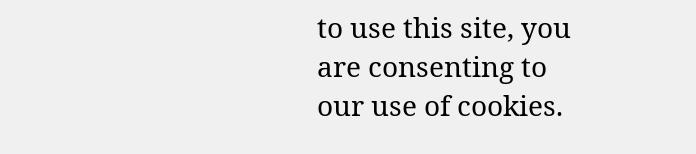to use this site, you are consenting to our use of cookies.